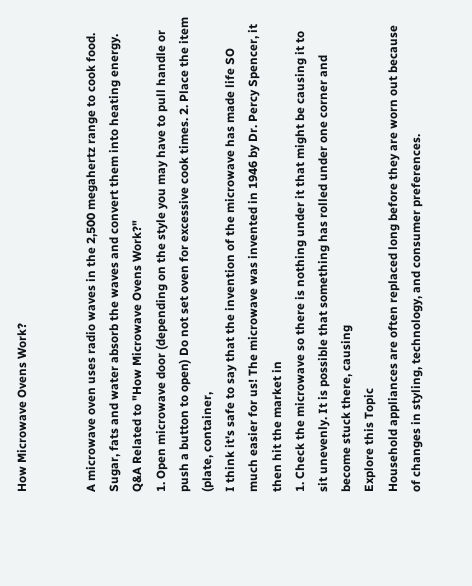How Microwave Ovens Work?


A microwave oven uses radio waves in the 2,500 megahertz range to cook food. Sugar, fats and water absorb the waves and convert them into heating energy.
Q&A Related to "How Microwave Ovens Work?"
1. Open microwave door (depending on the style you may have to pull handle or push a button to open) Do not set oven for excessive cook times. 2. Place the item (plate, container,
I think it's safe to say that the invention of the microwave has made life SO much easier for us! The microwave was invented in 1946 by Dr. Percy Spencer, it then hit the market in
1. Check the microwave so there is nothing under it that might be causing it to sit unevenly. It is possible that something has rolled under one corner and become stuck there, causing
Explore this Topic
Household appliances are often replaced long before they are worn out because of changes in styling, technology, and consumer preferences.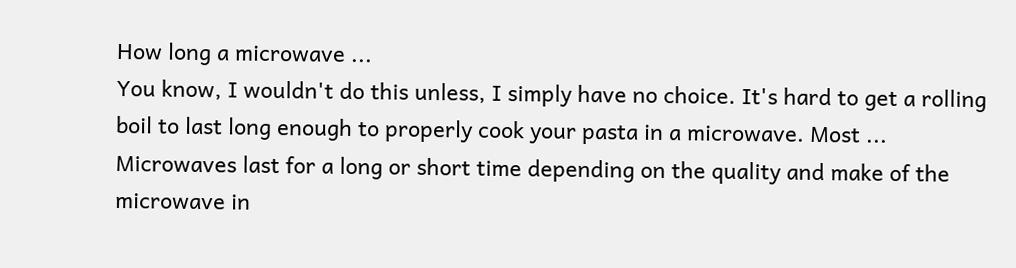How long a microwave ...
You know, I wouldn't do this unless, I simply have no choice. It's hard to get a rolling boil to last long enough to properly cook your pasta in a microwave. Most ...
Microwaves last for a long or short time depending on the quality and make of the microwave in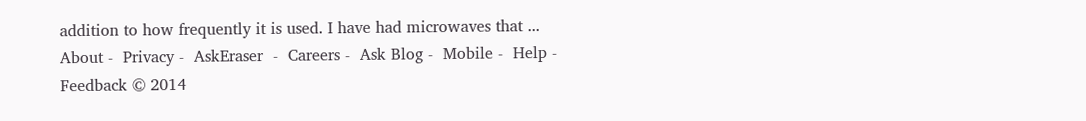addition to how frequently it is used. I have had microwaves that ...
About -  Privacy -  AskEraser  -  Careers -  Ask Blog -  Mobile -  Help -  Feedback © 2014